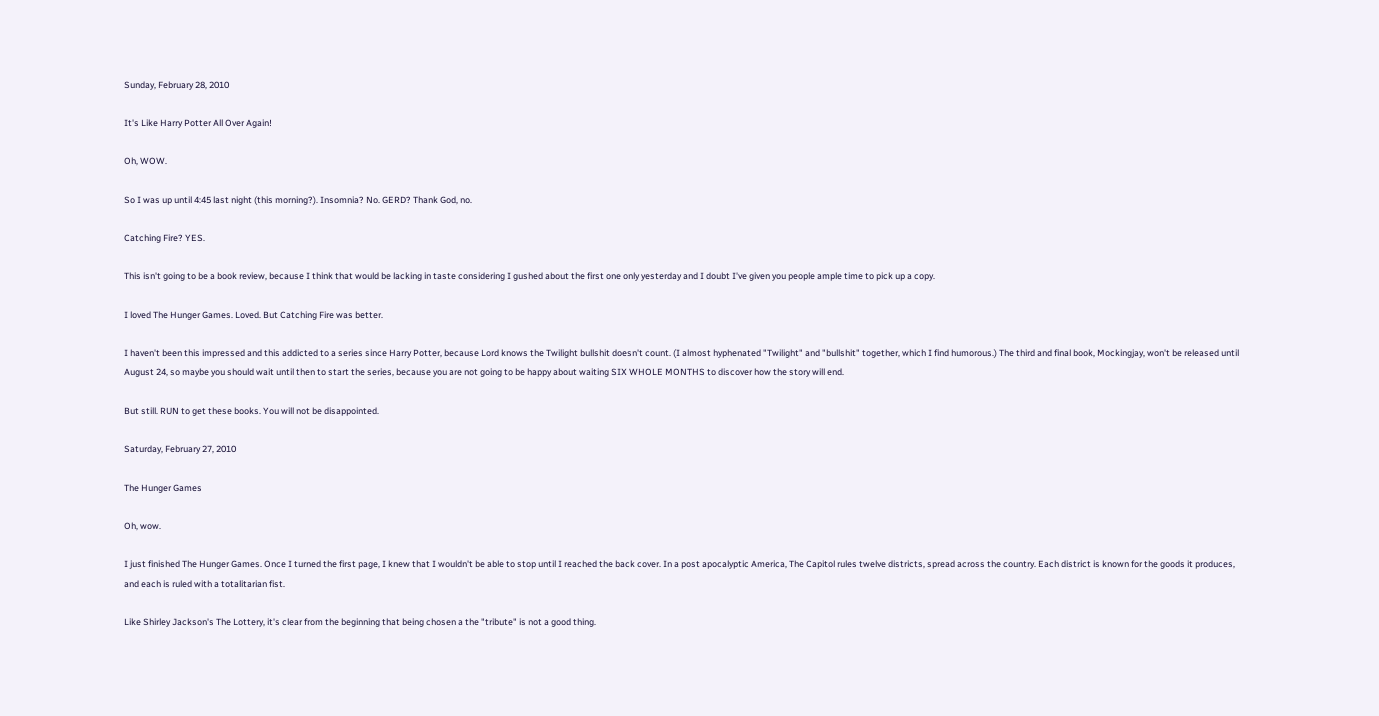Sunday, February 28, 2010

It's Like Harry Potter All Over Again!

Oh, WOW.

So I was up until 4:45 last night (this morning?). Insomnia? No. GERD? Thank God, no.

Catching Fire? YES.

This isn't going to be a book review, because I think that would be lacking in taste considering I gushed about the first one only yesterday and I doubt I've given you people ample time to pick up a copy.

I loved The Hunger Games. Loved. But Catching Fire was better.

I haven't been this impressed and this addicted to a series since Harry Potter, because Lord knows the Twilight bullshit doesn't count. (I almost hyphenated "Twilight" and "bullshit" together, which I find humorous.) The third and final book, Mockingjay, won't be released until August 24, so maybe you should wait until then to start the series, because you are not going to be happy about waiting SIX WHOLE MONTHS to discover how the story will end.

But still. RUN to get these books. You will not be disappointed.

Saturday, February 27, 2010

The Hunger Games

Oh, wow.

I just finished The Hunger Games. Once I turned the first page, I knew that I wouldn't be able to stop until I reached the back cover. In a post apocalyptic America, The Capitol rules twelve districts, spread across the country. Each district is known for the goods it produces, and each is ruled with a totalitarian fist.

Like Shirley Jackson's The Lottery, it's clear from the beginning that being chosen a the "tribute" is not a good thing.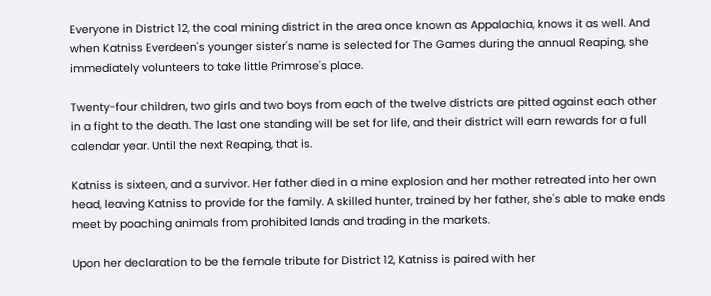Everyone in District 12, the coal mining district in the area once known as Appalachia, knows it as well. And when Katniss Everdeen's younger sister's name is selected for The Games during the annual Reaping, she immediately volunteers to take little Primrose's place.

Twenty-four children, two girls and two boys from each of the twelve districts are pitted against each other in a fight to the death. The last one standing will be set for life, and their district will earn rewards for a full calendar year. Until the next Reaping, that is.

Katniss is sixteen, and a survivor. Her father died in a mine explosion and her mother retreated into her own head, leaving Katniss to provide for the family. A skilled hunter, trained by her father, she's able to make ends meet by poaching animals from prohibited lands and trading in the markets.

Upon her declaration to be the female tribute for District 12, Katniss is paired with her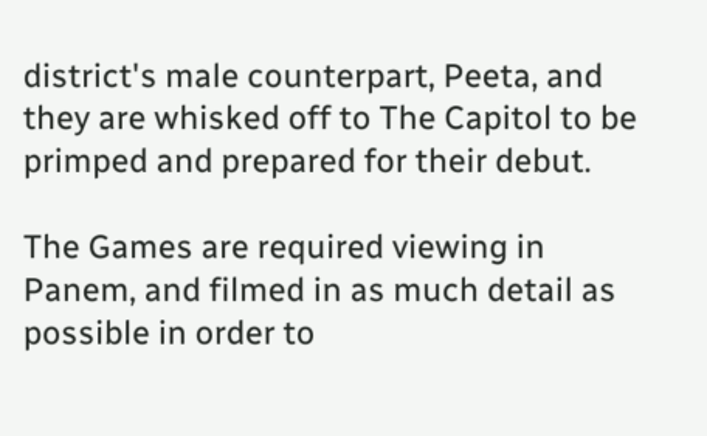district's male counterpart, Peeta, and they are whisked off to The Capitol to be primped and prepared for their debut.

The Games are required viewing in Panem, and filmed in as much detail as possible in order to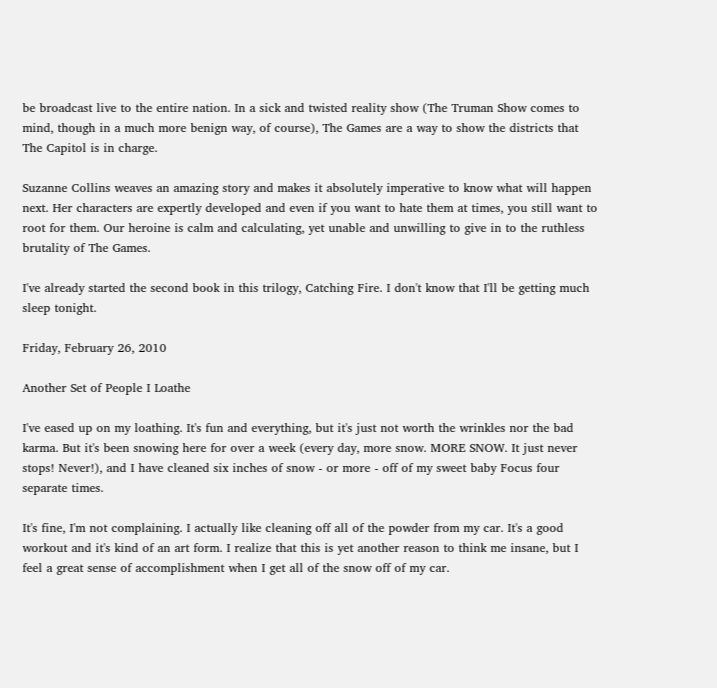be broadcast live to the entire nation. In a sick and twisted reality show (The Truman Show comes to mind, though in a much more benign way, of course), The Games are a way to show the districts that The Capitol is in charge.

Suzanne Collins weaves an amazing story and makes it absolutely imperative to know what will happen next. Her characters are expertly developed and even if you want to hate them at times, you still want to root for them. Our heroine is calm and calculating, yet unable and unwilling to give in to the ruthless brutality of The Games.

I've already started the second book in this trilogy, Catching Fire. I don't know that I'll be getting much sleep tonight.

Friday, February 26, 2010

Another Set of People I Loathe

I've eased up on my loathing. It's fun and everything, but it's just not worth the wrinkles nor the bad karma. But it's been snowing here for over a week (every day, more snow. MORE SNOW. It just never stops! Never!), and I have cleaned six inches of snow - or more - off of my sweet baby Focus four separate times.

It's fine, I'm not complaining. I actually like cleaning off all of the powder from my car. It's a good workout and it's kind of an art form. I realize that this is yet another reason to think me insane, but I feel a great sense of accomplishment when I get all of the snow off of my car.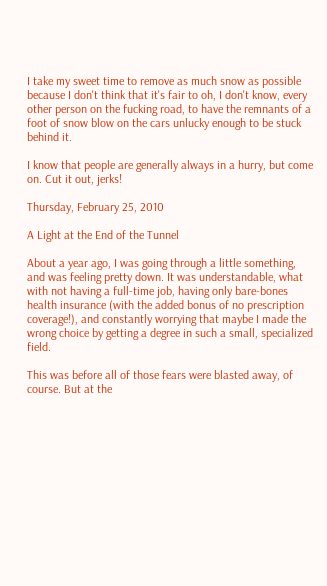I take my sweet time to remove as much snow as possible because I don't think that it's fair to oh, I don't know, every other person on the fucking road, to have the remnants of a foot of snow blow on the cars unlucky enough to be stuck behind it.

I know that people are generally always in a hurry, but come on. Cut it out, jerks!

Thursday, February 25, 2010

A Light at the End of the Tunnel

About a year ago, I was going through a little something, and was feeling pretty down. It was understandable, what with not having a full-time job, having only bare-bones health insurance (with the added bonus of no prescription coverage!), and constantly worrying that maybe I made the wrong choice by getting a degree in such a small, specialized field.

This was before all of those fears were blasted away, of course. But at the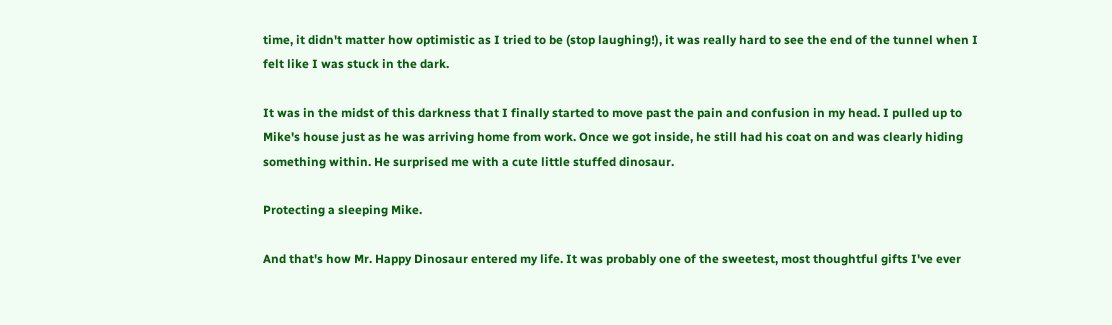time, it didn't matter how optimistic as I tried to be (stop laughing!), it was really hard to see the end of the tunnel when I felt like I was stuck in the dark.

It was in the midst of this darkness that I finally started to move past the pain and confusion in my head. I pulled up to Mike's house just as he was arriving home from work. Once we got inside, he still had his coat on and was clearly hiding something within. He surprised me with a cute little stuffed dinosaur.

Protecting a sleeping Mike.

And that's how Mr. Happy Dinosaur entered my life. It was probably one of the sweetest, most thoughtful gifts I've ever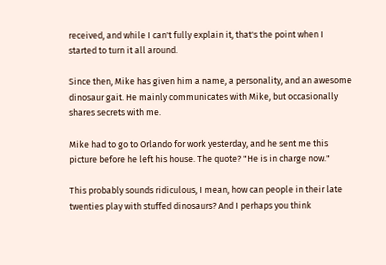received, and while I can't fully explain it, that's the point when I started to turn it all around.

Since then, Mike has given him a name, a personality, and an awesome dinosaur gait. He mainly communicates with Mike, but occasionally shares secrets with me.

Mike had to go to Orlando for work yesterday, and he sent me this picture before he left his house. The quote? "He is in charge now."

This probably sounds ridiculous, I mean, how can people in their late twenties play with stuffed dinosaurs? And I perhaps you think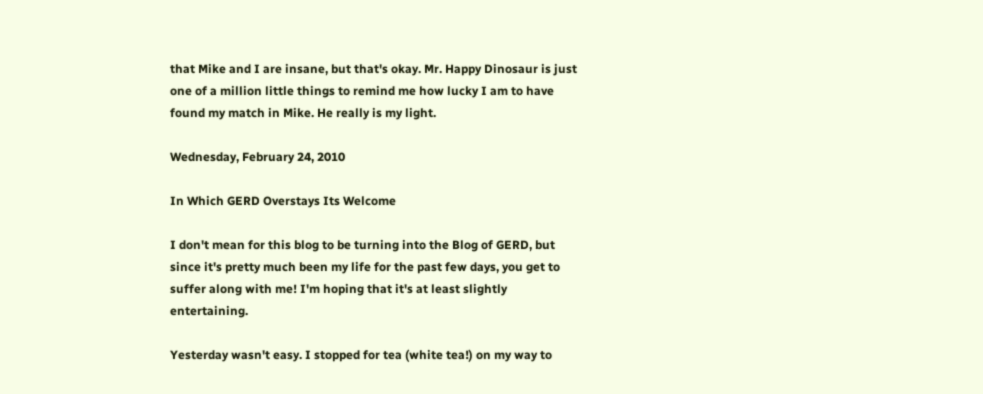that Mike and I are insane, but that's okay. Mr. Happy Dinosaur is just one of a million little things to remind me how lucky I am to have found my match in Mike. He really is my light.

Wednesday, February 24, 2010

In Which GERD Overstays Its Welcome

I don't mean for this blog to be turning into the Blog of GERD, but since it's pretty much been my life for the past few days, you get to suffer along with me! I'm hoping that it's at least slightly entertaining.

Yesterday wasn't easy. I stopped for tea (white tea!) on my way to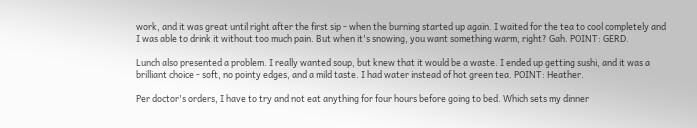work, and it was great until right after the first sip - when the burning started up again. I waited for the tea to cool completely and I was able to drink it without too much pain. But when it's snowing, you want something warm, right? Gah. POINT: GERD.

Lunch also presented a problem. I really wanted soup, but knew that it would be a waste. I ended up getting sushi, and it was a brilliant choice - soft, no pointy edges, and a mild taste. I had water instead of hot green tea. POINT: Heather.

Per doctor's orders, I have to try and not eat anything for four hours before going to bed. Which sets my dinner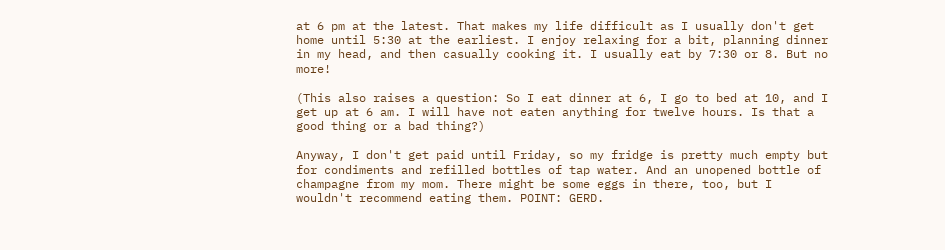at 6 pm at the latest. That makes my life difficult as I usually don't get home until 5:30 at the earliest. I enjoy relaxing for a bit, planning dinner in my head, and then casually cooking it. I usually eat by 7:30 or 8. But no more!

(This also raises a question: So I eat dinner at 6, I go to bed at 10, and I get up at 6 am. I will have not eaten anything for twelve hours. Is that a good thing or a bad thing?)

Anyway, I don't get paid until Friday, so my fridge is pretty much empty but for condiments and refilled bottles of tap water. And an unopened bottle of champagne from my mom. There might be some eggs in there, too, but I wouldn't recommend eating them. POINT: GERD.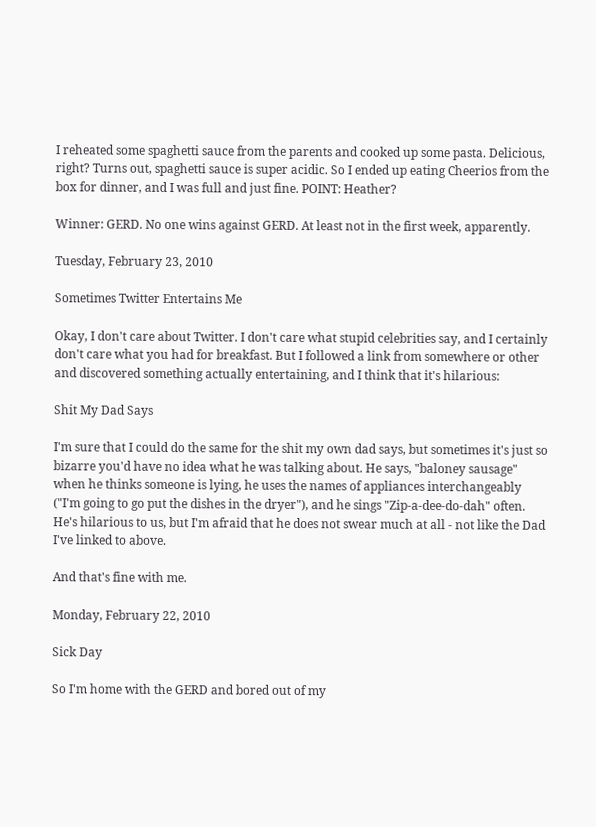I reheated some spaghetti sauce from the parents and cooked up some pasta. Delicious, right? Turns out, spaghetti sauce is super acidic. So I ended up eating Cheerios from the box for dinner, and I was full and just fine. POINT: Heather?

Winner: GERD. No one wins against GERD. At least not in the first week, apparently.

Tuesday, February 23, 2010

Sometimes Twitter Entertains Me

Okay, I don't care about Twitter. I don't care what stupid celebrities say, and I certainly don't care what you had for breakfast. But I followed a link from somewhere or other and discovered something actually entertaining, and I think that it's hilarious:

Shit My Dad Says

I'm sure that I could do the same for the shit my own dad says, but sometimes it's just so bizarre you'd have no idea what he was talking about. He says, "baloney sausage" when he thinks someone is lying, he uses the names of appliances interchangeably ("I'm going to go put the dishes in the dryer"), and he sings "Zip-a-dee-do-dah" often. He's hilarious to us, but I'm afraid that he does not swear much at all - not like the Dad I've linked to above.

And that's fine with me.

Monday, February 22, 2010

Sick Day

So I'm home with the GERD and bored out of my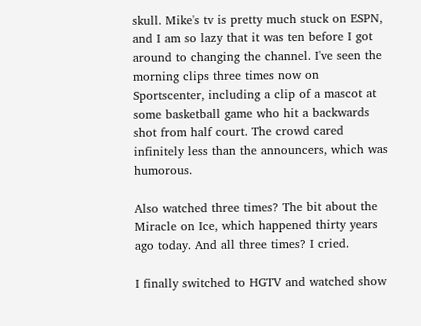skull. Mike's tv is pretty much stuck on ESPN, and I am so lazy that it was ten before I got around to changing the channel. I've seen the morning clips three times now on Sportscenter, including a clip of a mascot at some basketball game who hit a backwards shot from half court. The crowd cared infinitely less than the announcers, which was humorous.

Also watched three times? The bit about the Miracle on Ice, which happened thirty years ago today. And all three times? I cried.

I finally switched to HGTV and watched show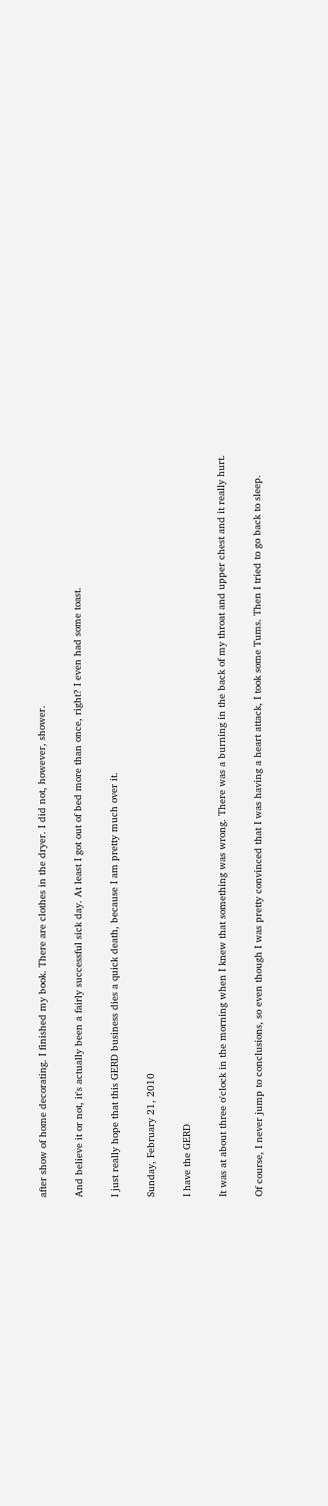after show of home decorating. I finished my book. There are clothes in the dryer. I did not, however, shower.

And believe it or not, it's actually been a fairly successful sick day. At least I got out of bed more than once, right? I even had some toast.

I just really hope that this GERD business dies a quick death, because I am pretty much over it.

Sunday, February 21, 2010

I have the GERD

It was at about three o'clock in the morning when I knew that something was wrong. There was a burning in the back of my throat and upper chest and it really hurt.

Of course, I never jump to conclusions, so even though I was pretty convinced that I was having a heart attack, I took some Tums. Then I tried to go back to sleep.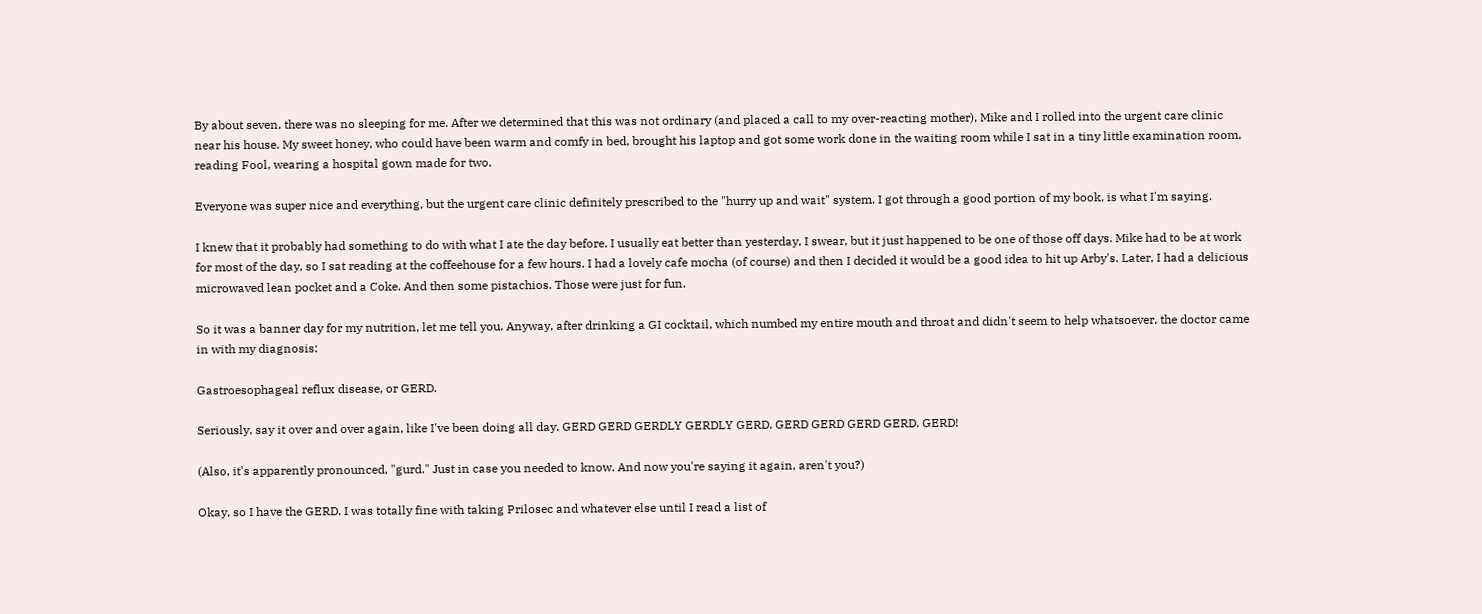By about seven, there was no sleeping for me. After we determined that this was not ordinary (and placed a call to my over-reacting mother), Mike and I rolled into the urgent care clinic near his house. My sweet honey, who could have been warm and comfy in bed, brought his laptop and got some work done in the waiting room while I sat in a tiny little examination room, reading Fool, wearing a hospital gown made for two.

Everyone was super nice and everything, but the urgent care clinic definitely prescribed to the "hurry up and wait" system. I got through a good portion of my book, is what I'm saying.

I knew that it probably had something to do with what I ate the day before. I usually eat better than yesterday, I swear, but it just happened to be one of those off days. Mike had to be at work for most of the day, so I sat reading at the coffeehouse for a few hours. I had a lovely cafe mocha (of course) and then I decided it would be a good idea to hit up Arby's. Later, I had a delicious microwaved lean pocket and a Coke. And then some pistachios. Those were just for fun.

So it was a banner day for my nutrition, let me tell you. Anyway, after drinking a GI cocktail, which numbed my entire mouth and throat and didn't seem to help whatsoever, the doctor came in with my diagnosis:

Gastroesophageal reflux disease, or GERD.

Seriously, say it over and over again, like I've been doing all day. GERD GERD GERDLY GERDLY GERD. GERD GERD GERD GERD. GERD!

(Also, it's apparently pronounced, "gurd." Just in case you needed to know. And now you're saying it again, aren't you?)

Okay, so I have the GERD. I was totally fine with taking Prilosec and whatever else until I read a list of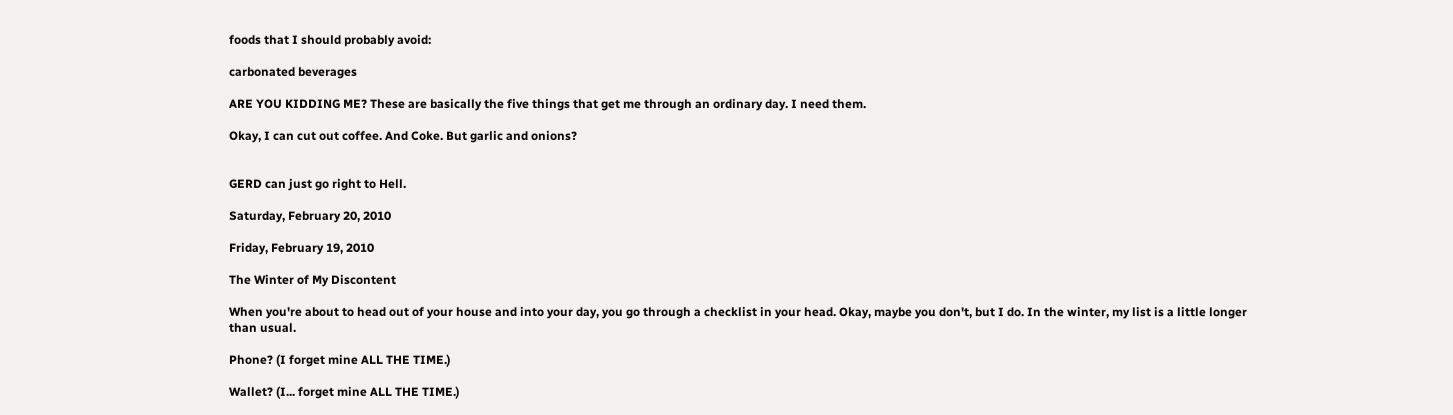foods that I should probably avoid:

carbonated beverages

ARE YOU KIDDING ME? These are basically the five things that get me through an ordinary day. I need them.

Okay, I can cut out coffee. And Coke. But garlic and onions?


GERD can just go right to Hell.

Saturday, February 20, 2010

Friday, February 19, 2010

The Winter of My Discontent

When you're about to head out of your house and into your day, you go through a checklist in your head. Okay, maybe you don't, but I do. In the winter, my list is a little longer than usual.

Phone? (I forget mine ALL THE TIME.)

Wallet? (I... forget mine ALL THE TIME.)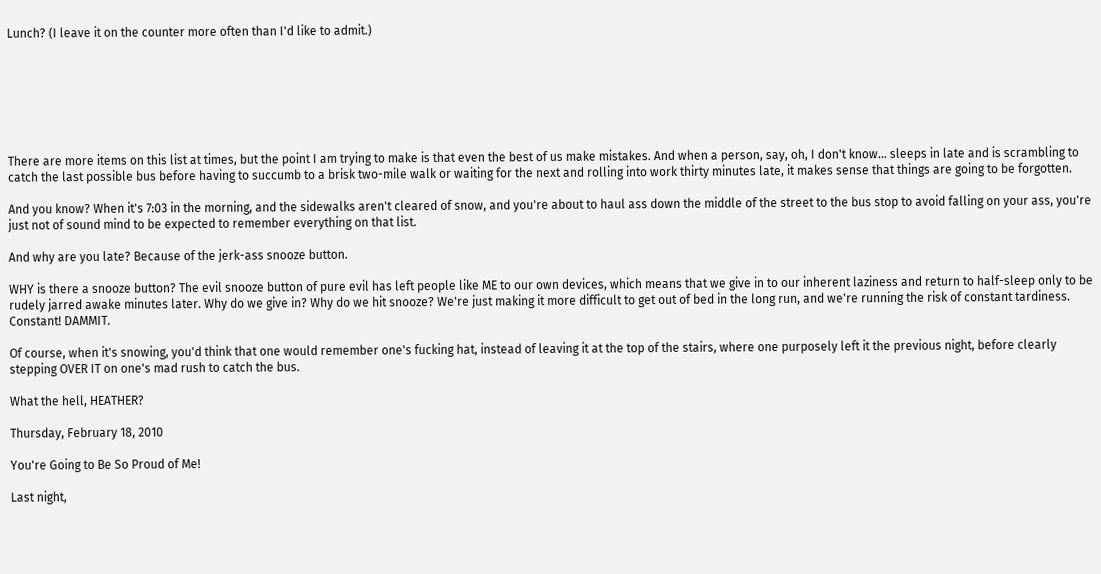Lunch? (I leave it on the counter more often than I'd like to admit.)







There are more items on this list at times, but the point I am trying to make is that even the best of us make mistakes. And when a person, say, oh, I don't know... sleeps in late and is scrambling to catch the last possible bus before having to succumb to a brisk two-mile walk or waiting for the next and rolling into work thirty minutes late, it makes sense that things are going to be forgotten.

And you know? When it's 7:03 in the morning, and the sidewalks aren't cleared of snow, and you're about to haul ass down the middle of the street to the bus stop to avoid falling on your ass, you're just not of sound mind to be expected to remember everything on that list.

And why are you late? Because of the jerk-ass snooze button.

WHY is there a snooze button? The evil snooze button of pure evil has left people like ME to our own devices, which means that we give in to our inherent laziness and return to half-sleep only to be rudely jarred awake minutes later. Why do we give in? Why do we hit snooze? We're just making it more difficult to get out of bed in the long run, and we're running the risk of constant tardiness. Constant! DAMMIT.

Of course, when it's snowing, you'd think that one would remember one's fucking hat, instead of leaving it at the top of the stairs, where one purposely left it the previous night, before clearly stepping OVER IT on one's mad rush to catch the bus.

What the hell, HEATHER?

Thursday, February 18, 2010

You're Going to Be So Proud of Me!

Last night,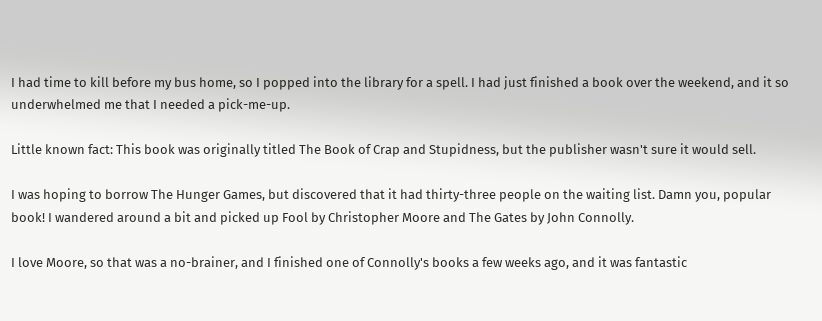I had time to kill before my bus home, so I popped into the library for a spell. I had just finished a book over the weekend, and it so underwhelmed me that I needed a pick-me-up.

Little known fact: This book was originally titled The Book of Crap and Stupidness, but the publisher wasn't sure it would sell.

I was hoping to borrow The Hunger Games, but discovered that it had thirty-three people on the waiting list. Damn you, popular book! I wandered around a bit and picked up Fool by Christopher Moore and The Gates by John Connolly.

I love Moore, so that was a no-brainer, and I finished one of Connolly's books a few weeks ago, and it was fantastic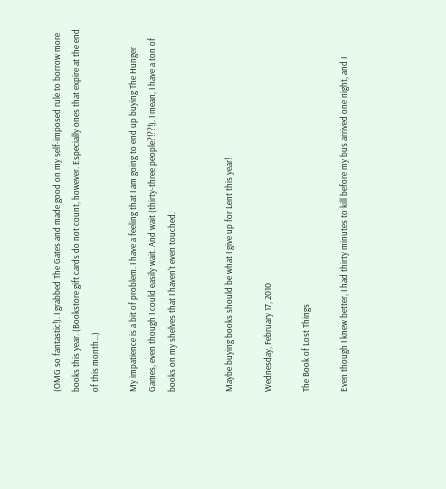(OMG so fantastic!). I grabbed The Gates and made good on my self-imposed rule to borrow more books this year. (Bookstore gift cards do not count, however. Especially ones that expire at the end of this month...)

My impatience is a bit of problem. I have a feeling that I am going to end up buying The Hunger Games, even though I could easily wait. And wait (thirty-three people?!??!). I mean, I have a ton of books on my shelves that I haven't even touched.


Maybe buying books should be what I give up for Lent this year!

Wednesday, February 17, 2010

The Book of Lost Things

Even though I knew better, I had thirty minutes to kill before my bus arrived one night, and I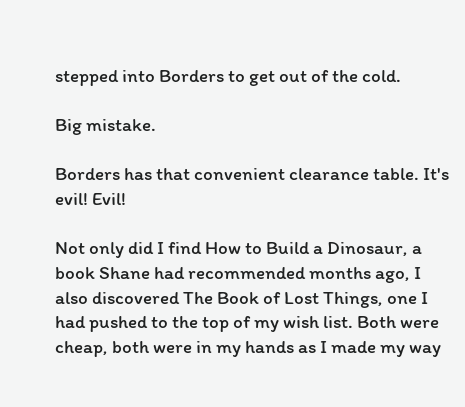stepped into Borders to get out of the cold.

Big mistake.

Borders has that convenient clearance table. It's evil! Evil!

Not only did I find How to Build a Dinosaur, a book Shane had recommended months ago, I also discovered The Book of Lost Things, one I had pushed to the top of my wish list. Both were cheap, both were in my hands as I made my way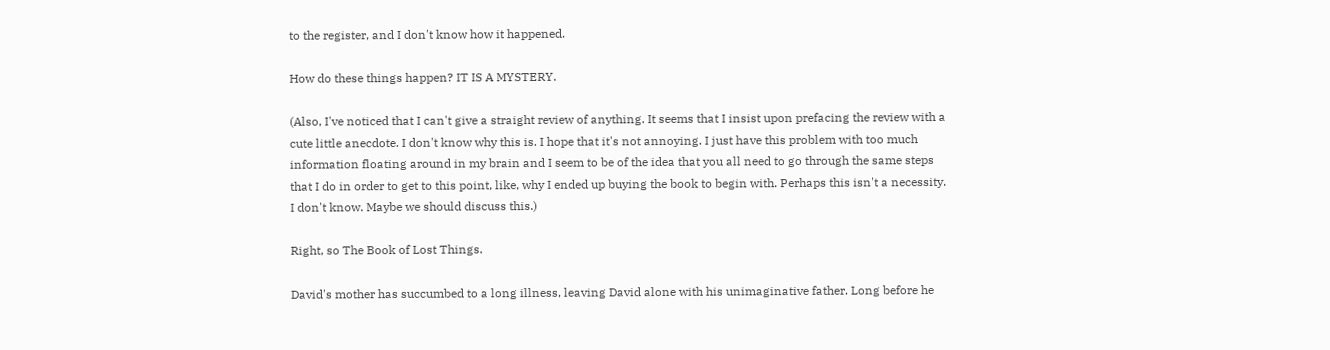to the register, and I don't know how it happened.

How do these things happen? IT IS A MYSTERY.

(Also, I've noticed that I can't give a straight review of anything. It seems that I insist upon prefacing the review with a cute little anecdote. I don't know why this is. I hope that it's not annoying. I just have this problem with too much information floating around in my brain and I seem to be of the idea that you all need to go through the same steps that I do in order to get to this point, like, why I ended up buying the book to begin with. Perhaps this isn't a necessity. I don't know. Maybe we should discuss this.)

Right, so The Book of Lost Things.

David's mother has succumbed to a long illness, leaving David alone with his unimaginative father. Long before he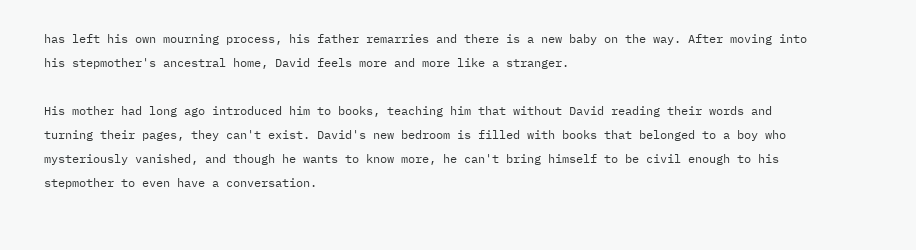has left his own mourning process, his father remarries and there is a new baby on the way. After moving into his stepmother's ancestral home, David feels more and more like a stranger.

His mother had long ago introduced him to books, teaching him that without David reading their words and turning their pages, they can't exist. David's new bedroom is filled with books that belonged to a boy who mysteriously vanished, and though he wants to know more, he can't bring himself to be civil enough to his stepmother to even have a conversation.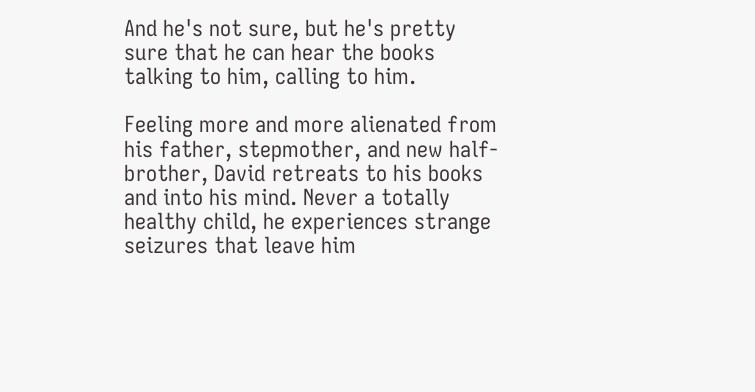And he's not sure, but he's pretty sure that he can hear the books talking to him, calling to him.

Feeling more and more alienated from his father, stepmother, and new half-brother, David retreats to his books and into his mind. Never a totally healthy child, he experiences strange seizures that leave him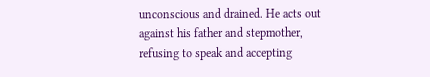unconscious and drained. He acts out against his father and stepmother, refusing to speak and accepting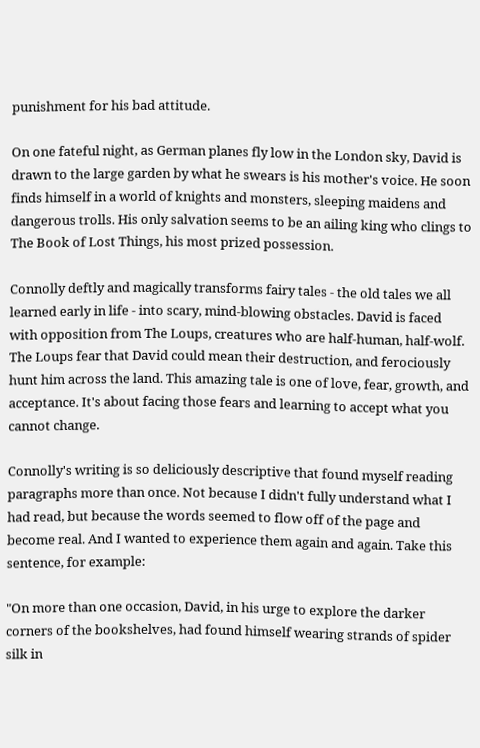punishment for his bad attitude.

On one fateful night, as German planes fly low in the London sky, David is drawn to the large garden by what he swears is his mother's voice. He soon finds himself in a world of knights and monsters, sleeping maidens and dangerous trolls. His only salvation seems to be an ailing king who clings to The Book of Lost Things, his most prized possession.

Connolly deftly and magically transforms fairy tales - the old tales we all learned early in life - into scary, mind-blowing obstacles. David is faced with opposition from The Loups, creatures who are half-human, half-wolf. The Loups fear that David could mean their destruction, and ferociously hunt him across the land. This amazing tale is one of love, fear, growth, and acceptance. It's about facing those fears and learning to accept what you cannot change.

Connolly's writing is so deliciously descriptive that found myself reading paragraphs more than once. Not because I didn't fully understand what I had read, but because the words seemed to flow off of the page and become real. And I wanted to experience them again and again. Take this sentence, for example:

"On more than one occasion, David, in his urge to explore the darker corners of the bookshelves, had found himself wearing strands of spider silk in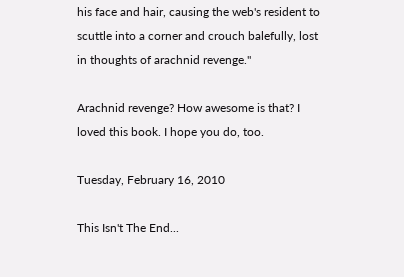his face and hair, causing the web's resident to scuttle into a corner and crouch balefully, lost in thoughts of arachnid revenge."

Arachnid revenge? How awesome is that? I loved this book. I hope you do, too.

Tuesday, February 16, 2010

This Isn't The End...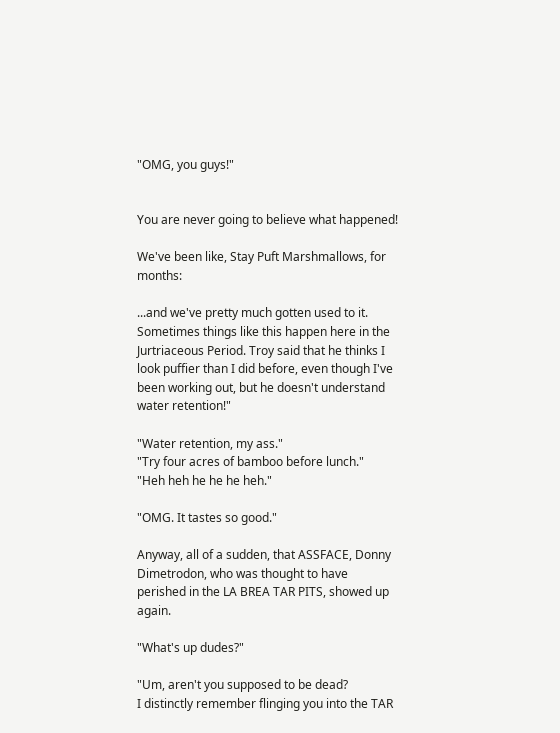"OMG, you guys!"


You are never going to believe what happened!

We've been like, Stay Puft Marshmallows, for months:

...and we've pretty much gotten used to it. Sometimes things like this happen here in the Jurtriaceous Period. Troy said that he thinks I look puffier than I did before, even though I've been working out, but he doesn't understand water retention!"

"Water retention, my ass."
"Try four acres of bamboo before lunch."
"Heh heh he he he heh."

"OMG. It tastes so good."

Anyway, all of a sudden, that ASSFACE, Donny Dimetrodon, who was thought to have perished in the LA BREA TAR PITS, showed up again.

"What's up dudes?"

"Um, aren't you supposed to be dead?
I distinctly remember flinging you into the TAR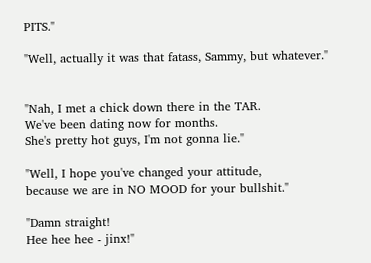PITS."

"Well, actually it was that fatass, Sammy, but whatever."


"Nah, I met a chick down there in the TAR.
We've been dating now for months.
She's pretty hot guys, I'm not gonna lie."

"Well, I hope you've changed your attitude,
because we are in NO MOOD for your bullshit."

"Damn straight!
Hee hee hee - jinx!"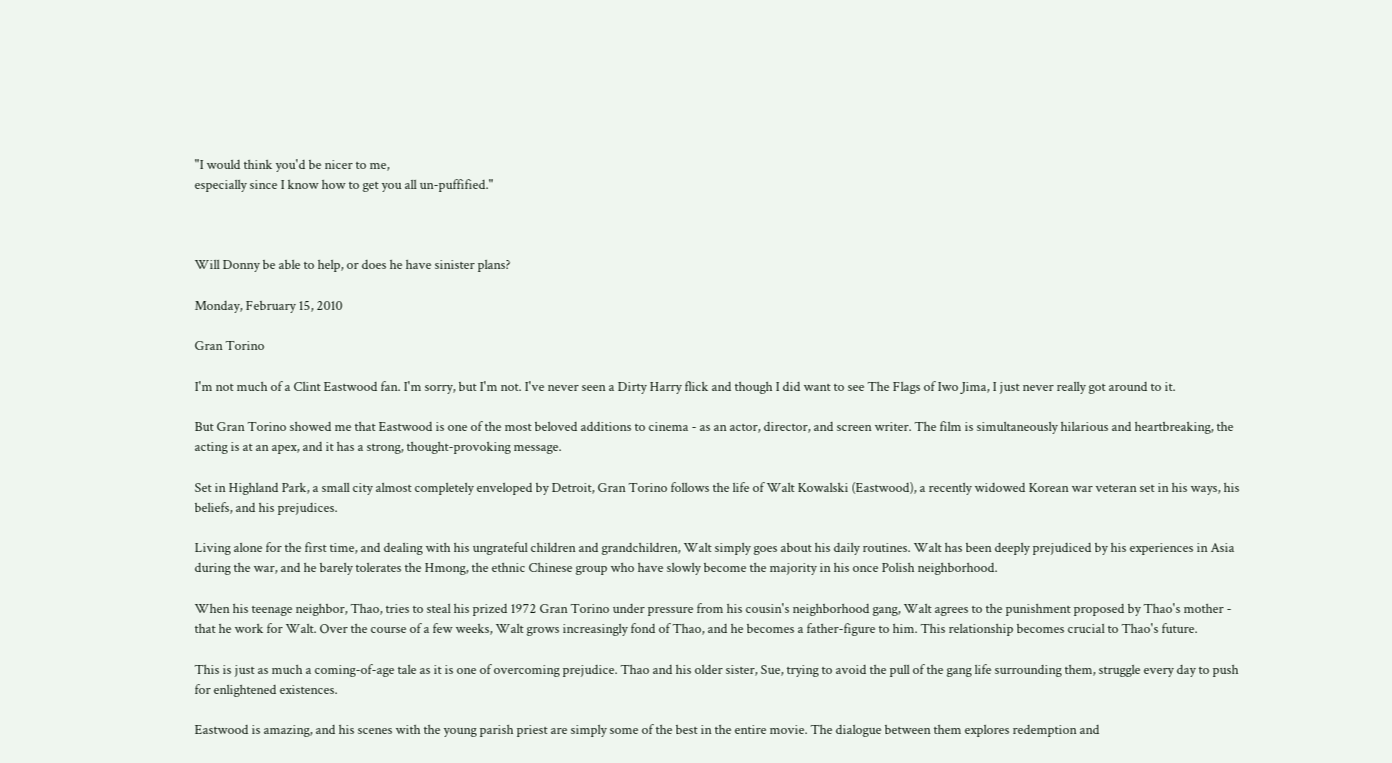"I would think you'd be nicer to me,
especially since I know how to get you all un-puffified."



Will Donny be able to help, or does he have sinister plans?

Monday, February 15, 2010

Gran Torino

I'm not much of a Clint Eastwood fan. I'm sorry, but I'm not. I've never seen a Dirty Harry flick and though I did want to see The Flags of Iwo Jima, I just never really got around to it.

But Gran Torino showed me that Eastwood is one of the most beloved additions to cinema - as an actor, director, and screen writer. The film is simultaneously hilarious and heartbreaking, the acting is at an apex, and it has a strong, thought-provoking message.

Set in Highland Park, a small city almost completely enveloped by Detroit, Gran Torino follows the life of Walt Kowalski (Eastwood), a recently widowed Korean war veteran set in his ways, his beliefs, and his prejudices.

Living alone for the first time, and dealing with his ungrateful children and grandchildren, Walt simply goes about his daily routines. Walt has been deeply prejudiced by his experiences in Asia during the war, and he barely tolerates the Hmong, the ethnic Chinese group who have slowly become the majority in his once Polish neighborhood.

When his teenage neighbor, Thao, tries to steal his prized 1972 Gran Torino under pressure from his cousin's neighborhood gang, Walt agrees to the punishment proposed by Thao's mother - that he work for Walt. Over the course of a few weeks, Walt grows increasingly fond of Thao, and he becomes a father-figure to him. This relationship becomes crucial to Thao's future.

This is just as much a coming-of-age tale as it is one of overcoming prejudice. Thao and his older sister, Sue, trying to avoid the pull of the gang life surrounding them, struggle every day to push for enlightened existences.

Eastwood is amazing, and his scenes with the young parish priest are simply some of the best in the entire movie. The dialogue between them explores redemption and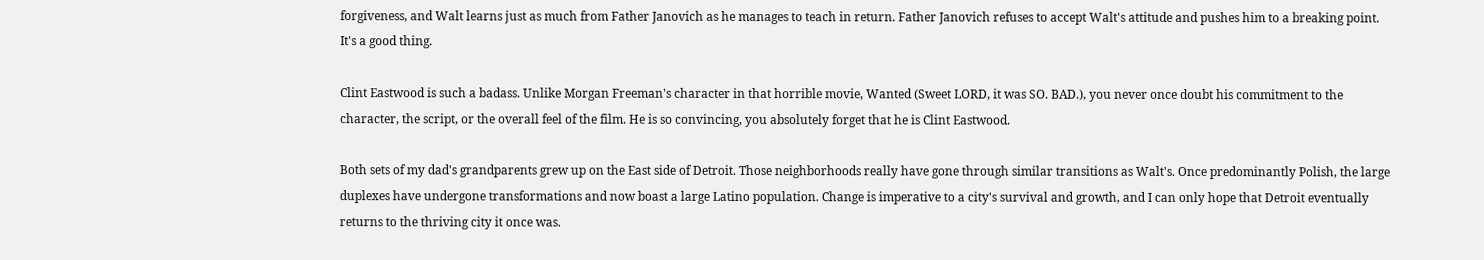forgiveness, and Walt learns just as much from Father Janovich as he manages to teach in return. Father Janovich refuses to accept Walt's attitude and pushes him to a breaking point. It's a good thing.

Clint Eastwood is such a badass. Unlike Morgan Freeman's character in that horrible movie, Wanted (Sweet LORD, it was SO. BAD.), you never once doubt his commitment to the character, the script, or the overall feel of the film. He is so convincing, you absolutely forget that he is Clint Eastwood.

Both sets of my dad's grandparents grew up on the East side of Detroit. Those neighborhoods really have gone through similar transitions as Walt's. Once predominantly Polish, the large duplexes have undergone transformations and now boast a large Latino population. Change is imperative to a city's survival and growth, and I can only hope that Detroit eventually returns to the thriving city it once was.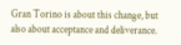Gran Torino is about this change, but also about acceptance and deliverance.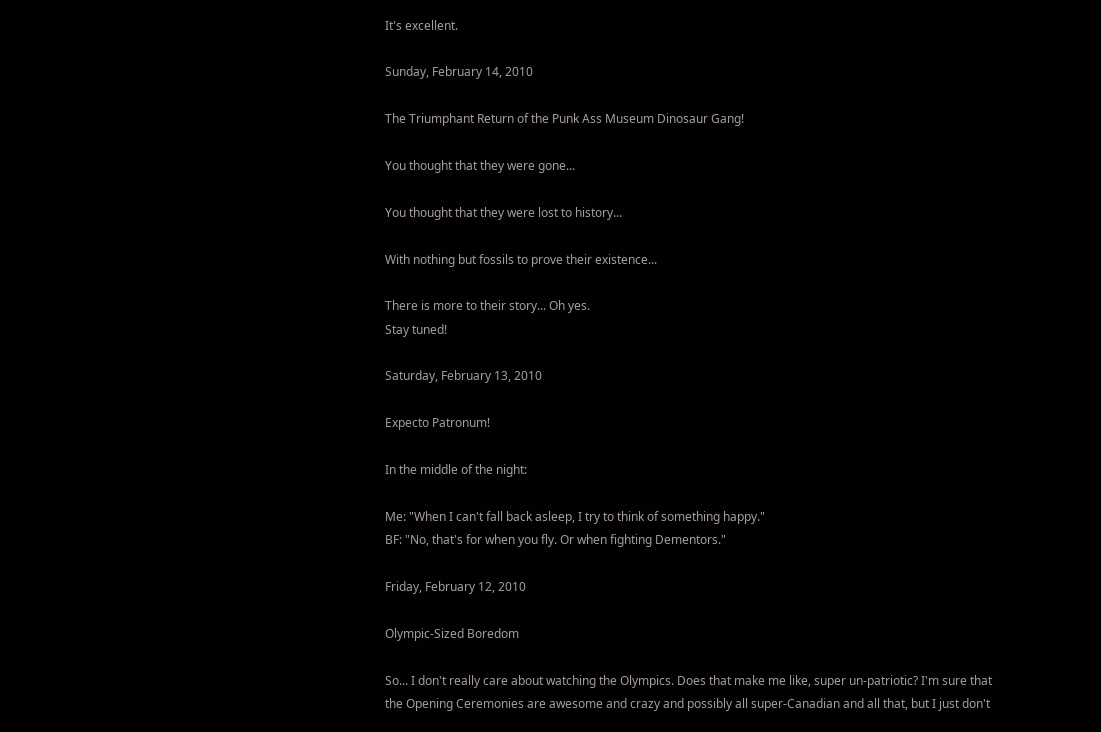It's excellent.

Sunday, February 14, 2010

The Triumphant Return of the Punk Ass Museum Dinosaur Gang!

You thought that they were gone...

You thought that they were lost to history...

With nothing but fossils to prove their existence...

There is more to their story... Oh yes.
Stay tuned!

Saturday, February 13, 2010

Expecto Patronum!

In the middle of the night:

Me: "When I can't fall back asleep, I try to think of something happy."
BF: "No, that's for when you fly. Or when fighting Dementors."

Friday, February 12, 2010

Olympic-Sized Boredom

So... I don't really care about watching the Olympics. Does that make me like, super un-patriotic? I'm sure that the Opening Ceremonies are awesome and crazy and possibly all super-Canadian and all that, but I just don't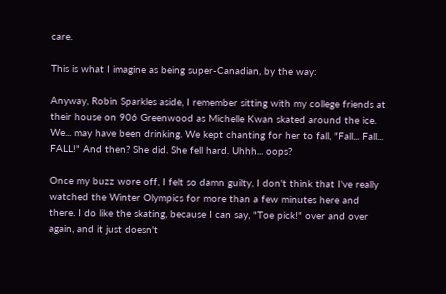care.

This is what I imagine as being super-Canadian, by the way:

Anyway, Robin Sparkles aside, I remember sitting with my college friends at their house on 906 Greenwood as Michelle Kwan skated around the ice. We... may have been drinking. We kept chanting for her to fall, "Fall... Fall... FALL!" And then? She did. She fell hard. Uhhh... oops?

Once my buzz wore off, I felt so damn guilty, I don't think that I've really watched the Winter Olympics for more than a few minutes here and there. I do like the skating, because I can say, "Toe pick!" over and over again, and it just doesn't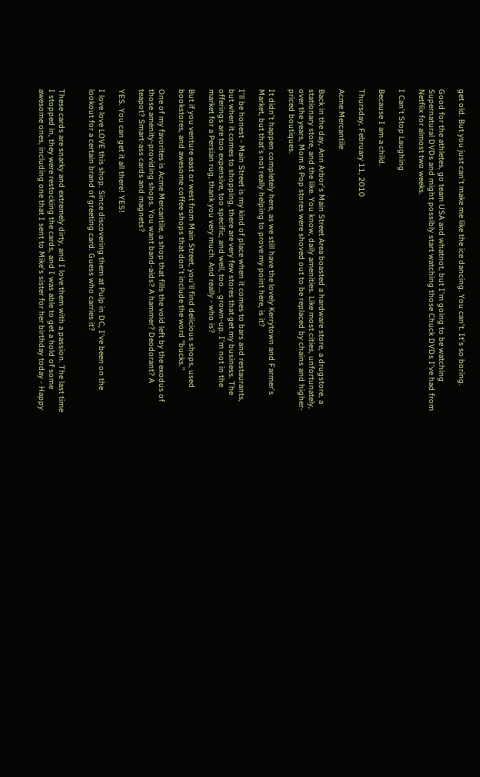get old. But you just can't make me like the ice dancing. You can't. It's so boring.

Good for the athletes, go team USA and whatnot, but I'm going to be watching Supernatural DVDs and might possibly start watching those Chuck DVDs I've had from Netflix for almost two weeks.

I Can't Stop Laughing

Because I am a child.

Thursday, February 11, 2010

Acme Mercantile

Back in the day, Ann Arbor's Main Street Area boasted a hardware store, a drugstore, a stationary store, and the like. You know, daily amenities. Like most cities, unfortunately, over the years, Mom & Pop stores were shoved out to be replaced by chains and higher-priced boutiques.

It didn't happen completely here, as we still have the lovely Kerrytown and Farmer's Market, but that's not really helping to prove my point here, is it?

I'll be honest - Main Street is my kind of place when it comes to bars and restaurants, but when it comes to shopping, there are very few stores that get my business. The offerings are too expensive, too specific, and well, too... grown-up. I'm not in the market for a Persian rug, thank you very much. And really - who is?

But if you venture east or west from Main Street, you'll find delicious shops, used bookstores, and awesome coffee shops that don't include the word "bucks."

One of my favorites is Acme Mercantile, a shop that fills the void left by the exodus of those amenity-providing shops. You want band-aids? A hammer? Deodorant? A teapot? Smart-ass cards and magnets?

YES. You can get it all there! YES!

I love love LOVE this shop. Since discovering them at Pulp in DC, I've been on the lookout for a certain brand of greeting card. Guess who carries it?


These cards are snarky and extremely dirty, and I love them with a passion. The last time I stopped in, they were restocking the cards, and I was able to get a hold of some awesome ones, including one that I sent to Mike's sister for her birthday today - Happy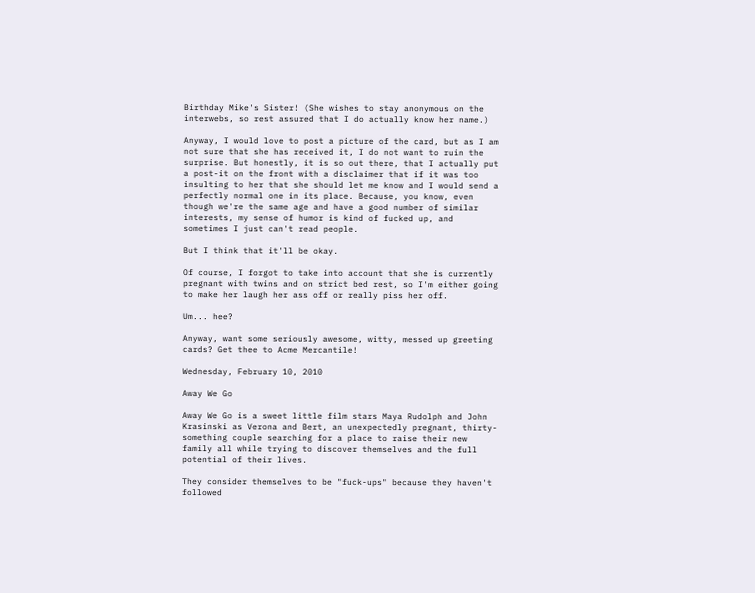Birthday Mike's Sister! (She wishes to stay anonymous on the interwebs, so rest assured that I do actually know her name.)

Anyway, I would love to post a picture of the card, but as I am not sure that she has received it, I do not want to ruin the surprise. But honestly, it is so out there, that I actually put a post-it on the front with a disclaimer that if it was too insulting to her that she should let me know and I would send a perfectly normal one in its place. Because, you know, even though we're the same age and have a good number of similar interests, my sense of humor is kind of fucked up, and sometimes I just can't read people.

But I think that it'll be okay.

Of course, I forgot to take into account that she is currently pregnant with twins and on strict bed rest, so I'm either going to make her laugh her ass off or really piss her off.

Um... hee?

Anyway, want some seriously awesome, witty, messed up greeting cards? Get thee to Acme Mercantile!

Wednesday, February 10, 2010

Away We Go

Away We Go is a sweet little film stars Maya Rudolph and John Krasinski as Verona and Bert, an unexpectedly pregnant, thirty-something couple searching for a place to raise their new family all while trying to discover themselves and the full potential of their lives.

They consider themselves to be "fuck-ups" because they haven't followed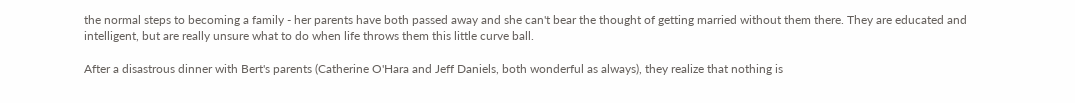the normal steps to becoming a family - her parents have both passed away and she can't bear the thought of getting married without them there. They are educated and intelligent, but are really unsure what to do when life throws them this little curve ball.

After a disastrous dinner with Bert's parents (Catherine O'Hara and Jeff Daniels, both wonderful as always), they realize that nothing is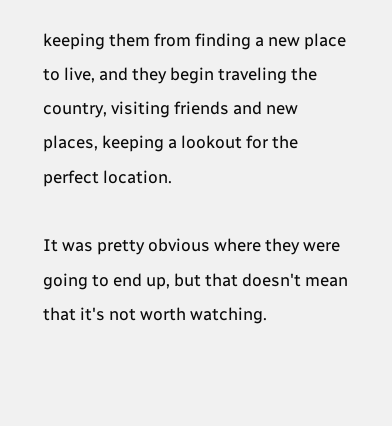keeping them from finding a new place to live, and they begin traveling the country, visiting friends and new places, keeping a lookout for the perfect location.

It was pretty obvious where they were going to end up, but that doesn't mean that it's not worth watching.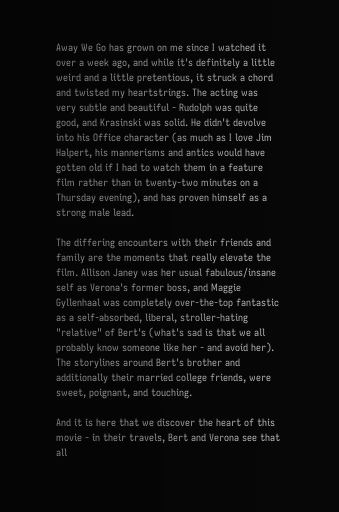Away We Go has grown on me since I watched it over a week ago, and while it's definitely a little weird and a little pretentious, it struck a chord and twisted my heartstrings. The acting was very subtle and beautiful - Rudolph was quite good, and Krasinski was solid. He didn't devolve into his Office character (as much as I love Jim Halpert, his mannerisms and antics would have gotten old if I had to watch them in a feature film rather than in twenty-two minutes on a Thursday evening), and has proven himself as a strong male lead.

The differing encounters with their friends and family are the moments that really elevate the film. Allison Janey was her usual fabulous/insane self as Verona's former boss, and Maggie Gyllenhaal was completely over-the-top fantastic as a self-absorbed, liberal, stroller-hating "relative" of Bert's (what's sad is that we all probably know someone like her - and avoid her). The storylines around Bert's brother and additionally their married college friends, were sweet, poignant, and touching.

And it is here that we discover the heart of this movie - in their travels, Bert and Verona see that all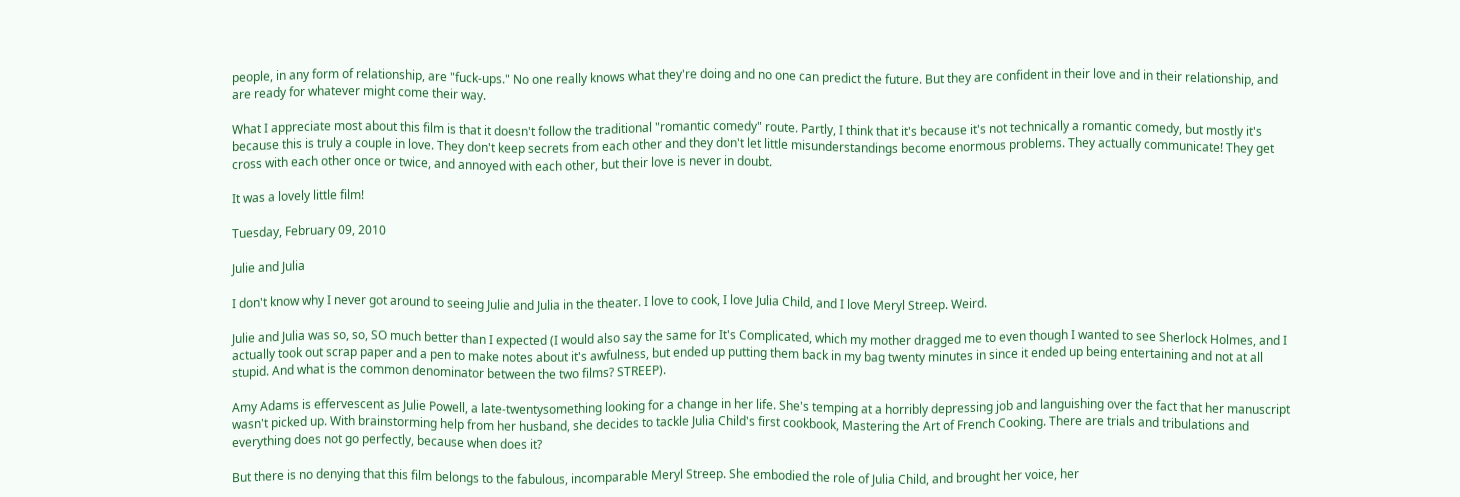people, in any form of relationship, are "fuck-ups." No one really knows what they're doing and no one can predict the future. But they are confident in their love and in their relationship, and are ready for whatever might come their way.

What I appreciate most about this film is that it doesn't follow the traditional "romantic comedy" route. Partly, I think that it's because it's not technically a romantic comedy, but mostly it's because this is truly a couple in love. They don't keep secrets from each other and they don't let little misunderstandings become enormous problems. They actually communicate! They get cross with each other once or twice, and annoyed with each other, but their love is never in doubt.

It was a lovely little film!

Tuesday, February 09, 2010

Julie and Julia

I don't know why I never got around to seeing Julie and Julia in the theater. I love to cook, I love Julia Child, and I love Meryl Streep. Weird.

Julie and Julia was so, so, SO much better than I expected (I would also say the same for It's Complicated, which my mother dragged me to even though I wanted to see Sherlock Holmes, and I actually took out scrap paper and a pen to make notes about it's awfulness, but ended up putting them back in my bag twenty minutes in since it ended up being entertaining and not at all stupid. And what is the common denominator between the two films? STREEP).

Amy Adams is effervescent as Julie Powell, a late-twentysomething looking for a change in her life. She's temping at a horribly depressing job and languishing over the fact that her manuscript wasn't picked up. With brainstorming help from her husband, she decides to tackle Julia Child's first cookbook, Mastering the Art of French Cooking. There are trials and tribulations and everything does not go perfectly, because when does it?

But there is no denying that this film belongs to the fabulous, incomparable Meryl Streep. She embodied the role of Julia Child, and brought her voice, her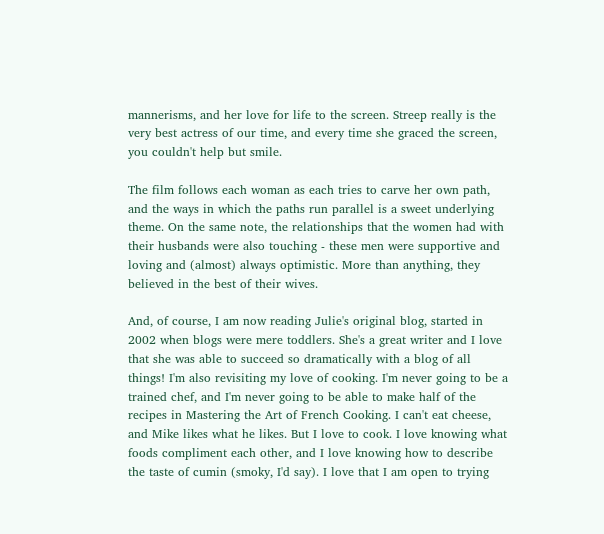mannerisms, and her love for life to the screen. Streep really is the very best actress of our time, and every time she graced the screen, you couldn't help but smile.

The film follows each woman as each tries to carve her own path, and the ways in which the paths run parallel is a sweet underlying theme. On the same note, the relationships that the women had with their husbands were also touching - these men were supportive and loving and (almost) always optimistic. More than anything, they believed in the best of their wives.

And, of course, I am now reading Julie's original blog, started in 2002 when blogs were mere toddlers. She's a great writer and I love that she was able to succeed so dramatically with a blog of all things! I'm also revisiting my love of cooking. I'm never going to be a trained chef, and I'm never going to be able to make half of the recipes in Mastering the Art of French Cooking. I can't eat cheese, and Mike likes what he likes. But I love to cook. I love knowing what foods compliment each other, and I love knowing how to describe the taste of cumin (smoky, I'd say). I love that I am open to trying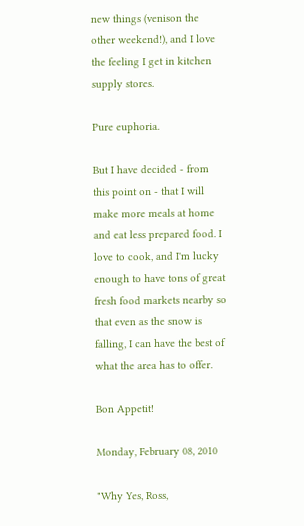new things (venison the other weekend!), and I love the feeling I get in kitchen supply stores.

Pure euphoria.

But I have decided - from this point on - that I will make more meals at home and eat less prepared food. I love to cook, and I'm lucky enough to have tons of great fresh food markets nearby so that even as the snow is falling, I can have the best of what the area has to offer.

Bon Appetit!

Monday, February 08, 2010

"Why Yes, Ross,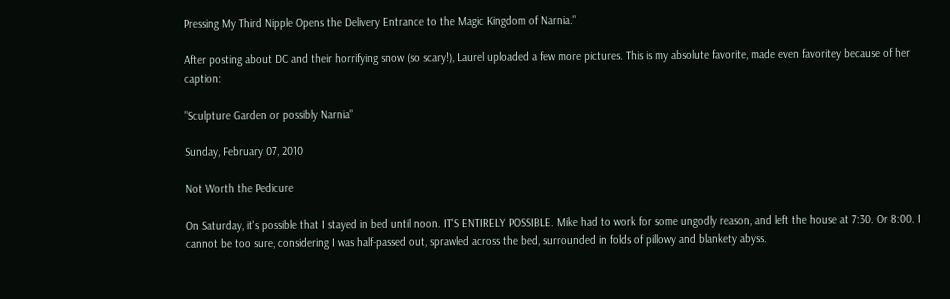Pressing My Third Nipple Opens the Delivery Entrance to the Magic Kingdom of Narnia."

After posting about DC and their horrifying snow (so scary!), Laurel uploaded a few more pictures. This is my absolute favorite, made even favoritey because of her caption:

"Sculpture Garden or possibly Narnia"

Sunday, February 07, 2010

Not Worth the Pedicure

On Saturday, it's possible that I stayed in bed until noon. IT'S ENTIRELY POSSIBLE. Mike had to work for some ungodly reason, and left the house at 7:30. Or 8:00. I cannot be too sure, considering I was half-passed out, sprawled across the bed, surrounded in folds of pillowy and blankety abyss.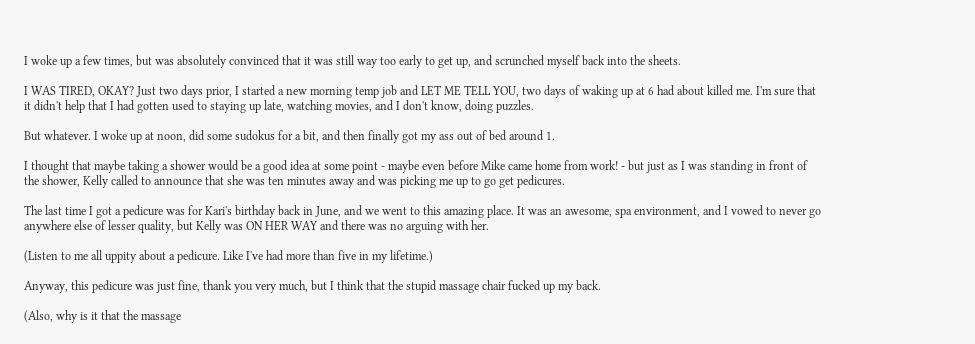I woke up a few times, but was absolutely convinced that it was still way too early to get up, and scrunched myself back into the sheets.

I WAS TIRED, OKAY? Just two days prior, I started a new morning temp job and LET ME TELL YOU, two days of waking up at 6 had about killed me. I'm sure that it didn't help that I had gotten used to staying up late, watching movies, and I don't know, doing puzzles.

But whatever. I woke up at noon, did some sudokus for a bit, and then finally got my ass out of bed around 1.

I thought that maybe taking a shower would be a good idea at some point - maybe even before Mike came home from work! - but just as I was standing in front of the shower, Kelly called to announce that she was ten minutes away and was picking me up to go get pedicures.

The last time I got a pedicure was for Kari's birthday back in June, and we went to this amazing place. It was an awesome, spa environment, and I vowed to never go anywhere else of lesser quality, but Kelly was ON HER WAY and there was no arguing with her.

(Listen to me all uppity about a pedicure. Like I've had more than five in my lifetime.)

Anyway, this pedicure was just fine, thank you very much, but I think that the stupid massage chair fucked up my back.

(Also, why is it that the massage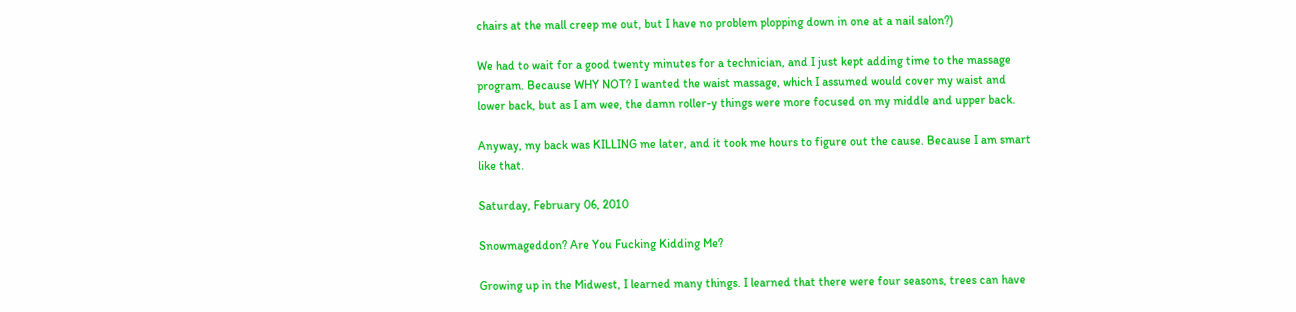chairs at the mall creep me out, but I have no problem plopping down in one at a nail salon?)

We had to wait for a good twenty minutes for a technician, and I just kept adding time to the massage program. Because WHY NOT? I wanted the waist massage, which I assumed would cover my waist and lower back, but as I am wee, the damn roller-y things were more focused on my middle and upper back.

Anyway, my back was KILLING me later, and it took me hours to figure out the cause. Because I am smart like that.

Saturday, February 06, 2010

Snowmageddon? Are You Fucking Kidding Me?

Growing up in the Midwest, I learned many things. I learned that there were four seasons, trees can have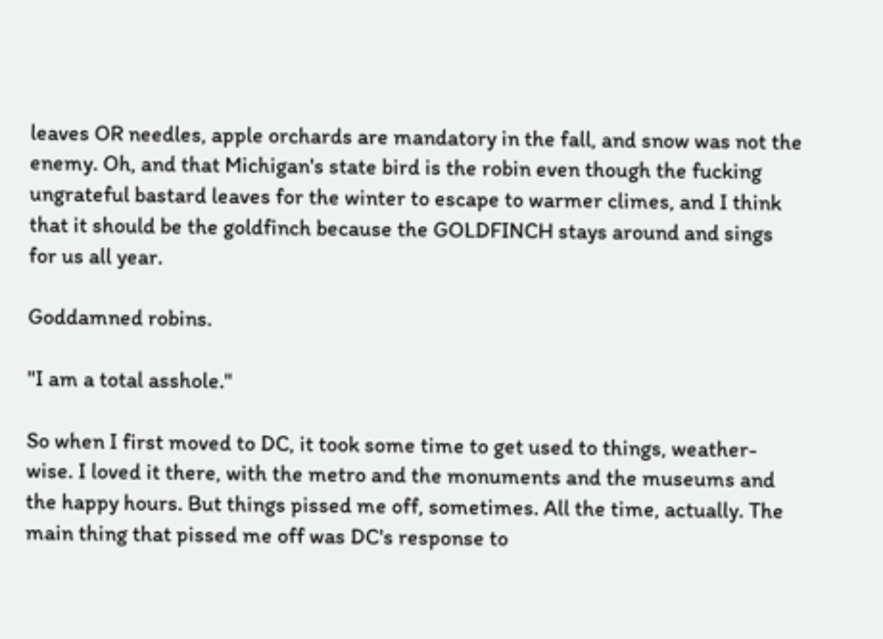leaves OR needles, apple orchards are mandatory in the fall, and snow was not the enemy. Oh, and that Michigan's state bird is the robin even though the fucking ungrateful bastard leaves for the winter to escape to warmer climes, and I think that it should be the goldfinch because the GOLDFINCH stays around and sings for us all year.

Goddamned robins.

"I am a total asshole."

So when I first moved to DC, it took some time to get used to things, weather-wise. I loved it there, with the metro and the monuments and the museums and the happy hours. But things pissed me off, sometimes. All the time, actually. The main thing that pissed me off was DC's response to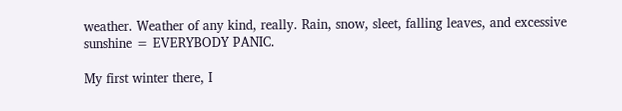weather. Weather of any kind, really. Rain, snow, sleet, falling leaves, and excessive sunshine = EVERYBODY PANIC.

My first winter there, I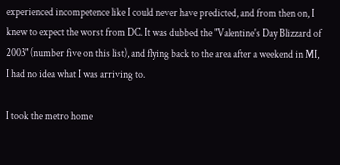experienced incompetence like I could never have predicted, and from then on, I knew to expect the worst from DC. It was dubbed the "Valentine's Day Blizzard of 2003" (number five on this list), and flying back to the area after a weekend in MI, I had no idea what I was arriving to.

I took the metro home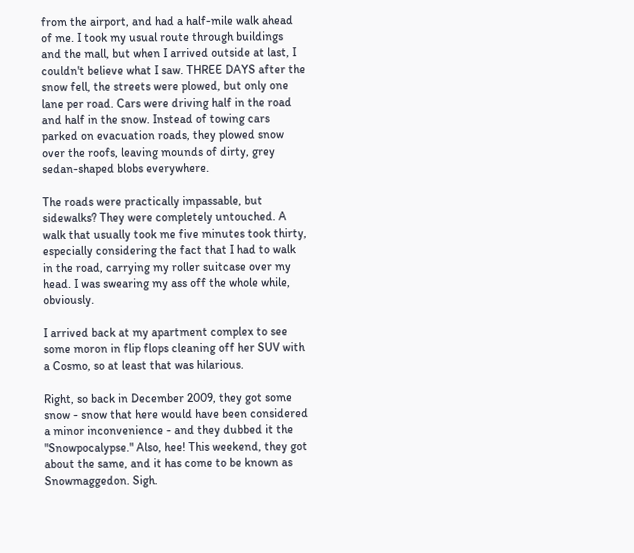from the airport, and had a half-mile walk ahead of me. I took my usual route through buildings and the mall, but when I arrived outside at last, I couldn't believe what I saw. THREE DAYS after the snow fell, the streets were plowed, but only one lane per road. Cars were driving half in the road and half in the snow. Instead of towing cars parked on evacuation roads, they plowed snow over the roofs, leaving mounds of dirty, grey sedan-shaped blobs everywhere.

The roads were practically impassable, but sidewalks? They were completely untouched. A walk that usually took me five minutes took thirty, especially considering the fact that I had to walk in the road, carrying my roller suitcase over my head. I was swearing my ass off the whole while, obviously.

I arrived back at my apartment complex to see some moron in flip flops cleaning off her SUV with a Cosmo, so at least that was hilarious.

Right, so back in December 2009, they got some snow - snow that here would have been considered a minor inconvenience - and they dubbed it the "Snowpocalypse." Also, hee! This weekend, they got about the same, and it has come to be known as Snowmaggedon. Sigh.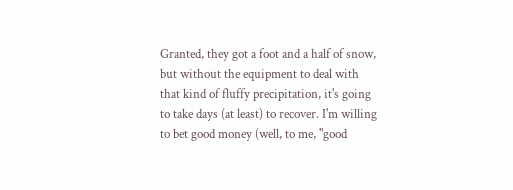Granted, they got a foot and a half of snow, but without the equipment to deal with that kind of fluffy precipitation, it's going to take days (at least) to recover. I'm willing to bet good money (well, to me, "good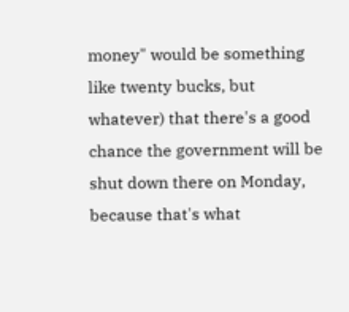money" would be something like twenty bucks, but whatever) that there's a good chance the government will be shut down there on Monday, because that's what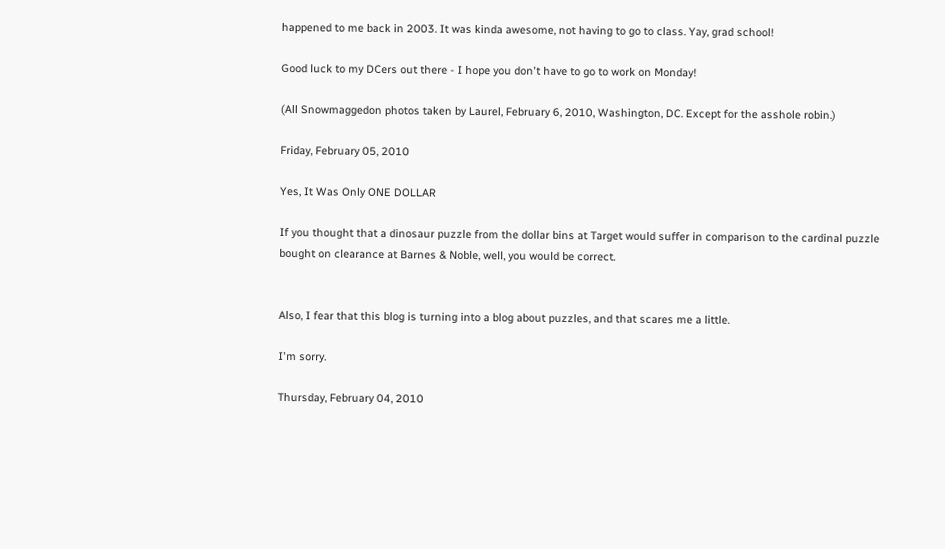happened to me back in 2003. It was kinda awesome, not having to go to class. Yay, grad school!

Good luck to my DCers out there - I hope you don't have to go to work on Monday!

(All Snowmaggedon photos taken by Laurel, February 6, 2010, Washington, DC. Except for the asshole robin.)

Friday, February 05, 2010

Yes, It Was Only ONE DOLLAR

If you thought that a dinosaur puzzle from the dollar bins at Target would suffer in comparison to the cardinal puzzle bought on clearance at Barnes & Noble, well, you would be correct.


Also, I fear that this blog is turning into a blog about puzzles, and that scares me a little.

I'm sorry.

Thursday, February 04, 2010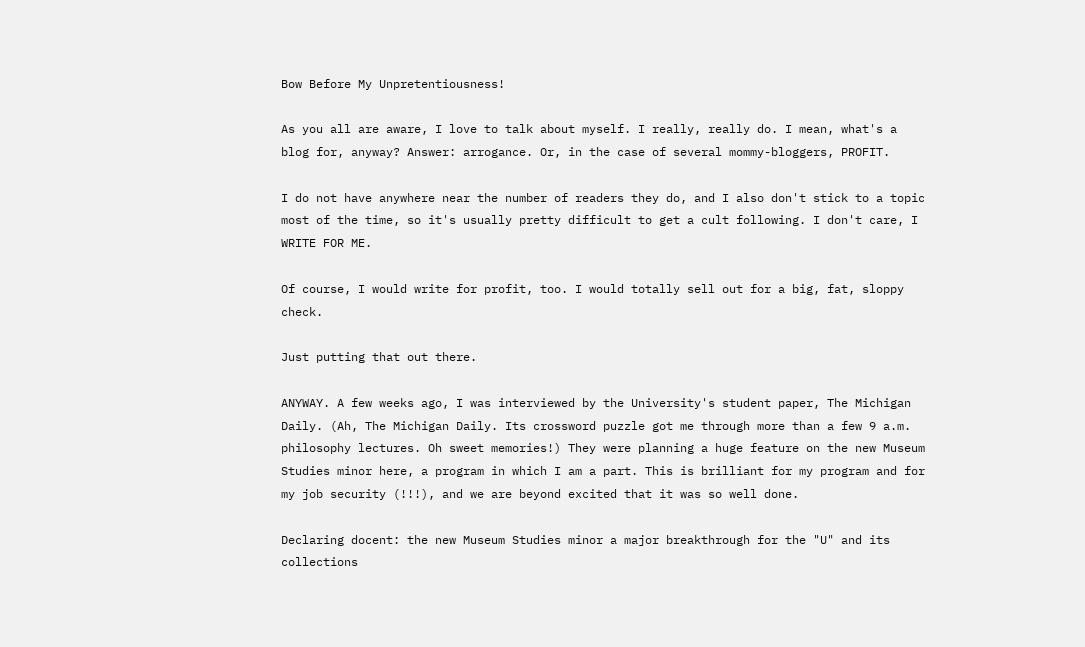Bow Before My Unpretentiousness!

As you all are aware, I love to talk about myself. I really, really do. I mean, what's a blog for, anyway? Answer: arrogance. Or, in the case of several mommy-bloggers, PROFIT.

I do not have anywhere near the number of readers they do, and I also don't stick to a topic most of the time, so it's usually pretty difficult to get a cult following. I don't care, I WRITE FOR ME.

Of course, I would write for profit, too. I would totally sell out for a big, fat, sloppy check.

Just putting that out there.

ANYWAY. A few weeks ago, I was interviewed by the University's student paper, The Michigan Daily. (Ah, The Michigan Daily. Its crossword puzzle got me through more than a few 9 a.m. philosophy lectures. Oh sweet memories!) They were planning a huge feature on the new Museum Studies minor here, a program in which I am a part. This is brilliant for my program and for my job security (!!!), and we are beyond excited that it was so well done.

Declaring docent: the new Museum Studies minor a major breakthrough for the "U" and its collections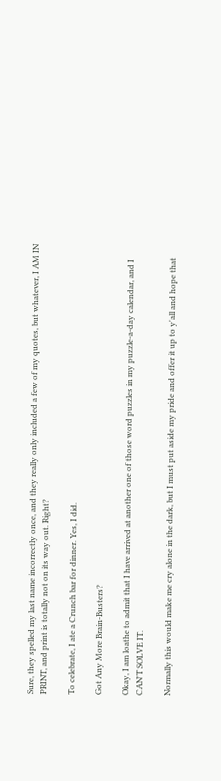Sure, they spelled my last name incorrectly once, and they really only included a few of my quotes, but whatever, I AM IN PRINT, and print is totally not on its way out. Right?

To celebrate, I ate a Crunch bar for dinner. Yes, I did.

Got Any More Brain-Busters?

Okay, I am loathe to admit that I have arrived at another one of those word puzzles in my puzzle-a-day calendar, and I CAN'T SOLVE IT.

Normally this would make me cry alone in the dark, but I must put aside my pride and offer it up to y'all and hope that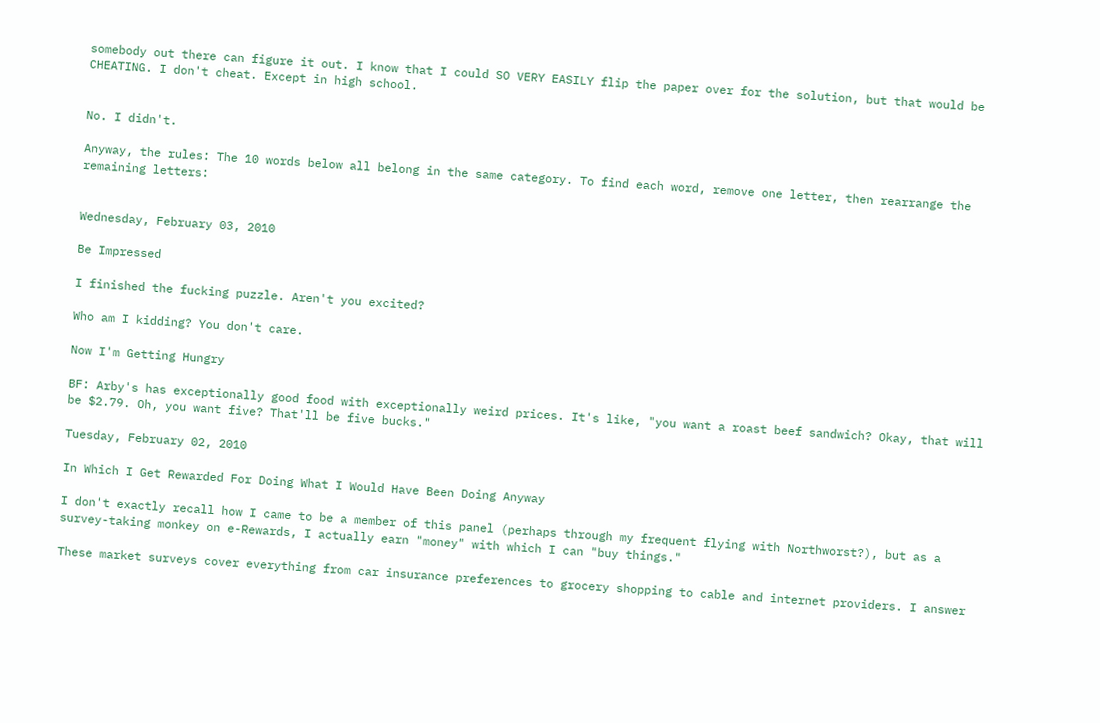somebody out there can figure it out. I know that I could SO VERY EASILY flip the paper over for the solution, but that would be CHEATING. I don't cheat. Except in high school.


No. I didn't.

Anyway, the rules: The 10 words below all belong in the same category. To find each word, remove one letter, then rearrange the remaining letters:


Wednesday, February 03, 2010

Be Impressed

I finished the fucking puzzle. Aren't you excited?

Who am I kidding? You don't care.

Now I'm Getting Hungry

BF: Arby's has exceptionally good food with exceptionally weird prices. It's like, "you want a roast beef sandwich? Okay, that will be $2.79. Oh, you want five? That'll be five bucks."

Tuesday, February 02, 2010

In Which I Get Rewarded For Doing What I Would Have Been Doing Anyway

I don't exactly recall how I came to be a member of this panel (perhaps through my frequent flying with Northworst?), but as a survey-taking monkey on e-Rewards, I actually earn "money" with which I can "buy things."

These market surveys cover everything from car insurance preferences to grocery shopping to cable and internet providers. I answer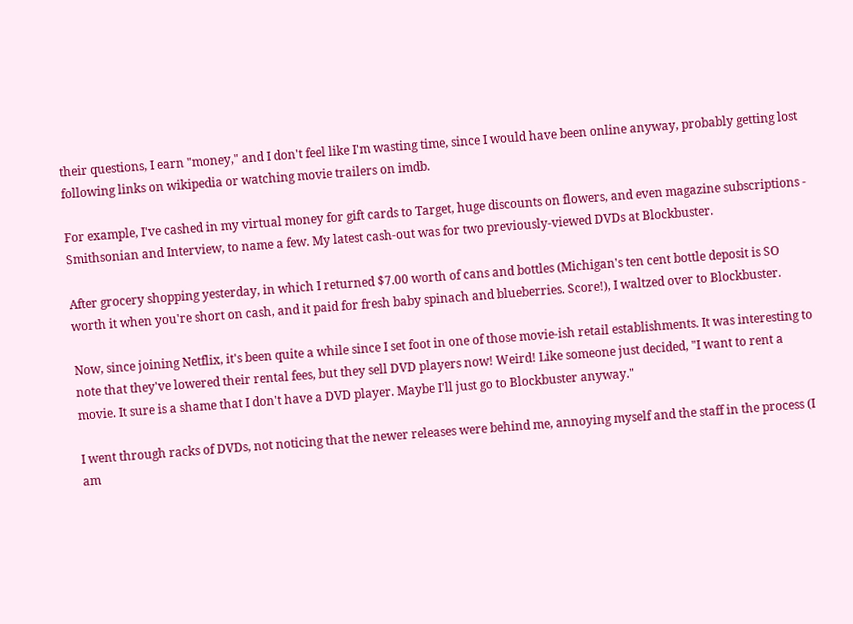their questions, I earn "money," and I don't feel like I'm wasting time, since I would have been online anyway, probably getting lost following links on wikipedia or watching movie trailers on imdb.

For example, I've cashed in my virtual money for gift cards to Target, huge discounts on flowers, and even magazine subscriptions - Smithsonian and Interview, to name a few. My latest cash-out was for two previously-viewed DVDs at Blockbuster.

After grocery shopping yesterday, in which I returned $7.00 worth of cans and bottles (Michigan's ten cent bottle deposit is SO worth it when you're short on cash, and it paid for fresh baby spinach and blueberries. Score!), I waltzed over to Blockbuster.

Now, since joining Netflix, it's been quite a while since I set foot in one of those movie-ish retail establishments. It was interesting to note that they've lowered their rental fees, but they sell DVD players now! Weird! Like someone just decided, "I want to rent a movie. It sure is a shame that I don't have a DVD player. Maybe I'll just go to Blockbuster anyway."

I went through racks of DVDs, not noticing that the newer releases were behind me, annoying myself and the staff in the process (I am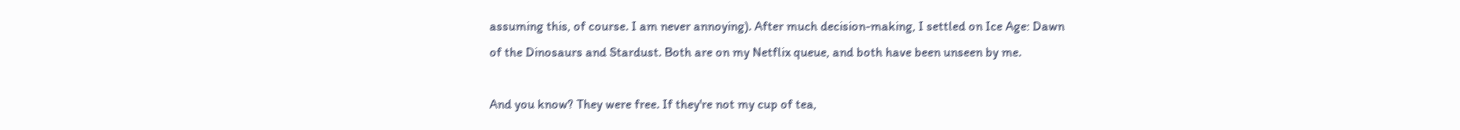assuming this, of course. I am never annoying). After much decision-making, I settled on Ice Age: Dawn of the Dinosaurs and Stardust. Both are on my Netflix queue, and both have been unseen by me.

And you know? They were free. If they're not my cup of tea,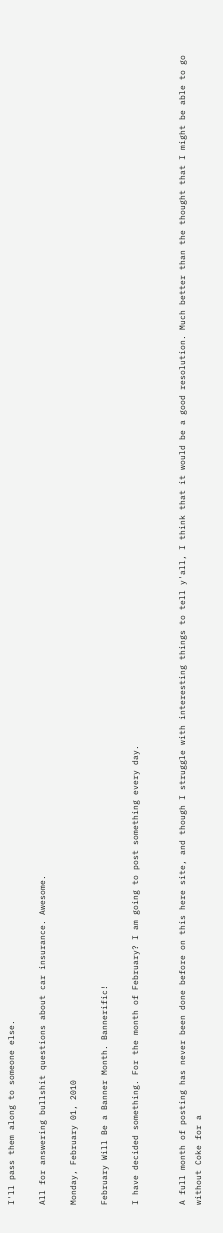I'll pass them along to someone else.

All for answering bullshit questions about car insurance. Awesome.

Monday, February 01, 2010

February Will Be a Banner Month. Bannerific!

I have decided something. For the month of February? I am going to post something every day.


A full month of posting has never been done before on this here site, and though I struggle with interesting things to tell y'all, I think that it would be a good resolution. Much better than the thought that I might be able to go without Coke for a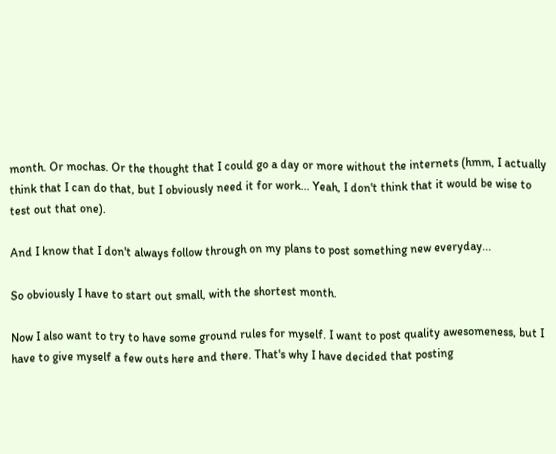month. Or mochas. Or the thought that I could go a day or more without the internets (hmm, I actually think that I can do that, but I obviously need it for work... Yeah, I don't think that it would be wise to test out that one).

And I know that I don't always follow through on my plans to post something new everyday...

So obviously I have to start out small, with the shortest month.

Now I also want to try to have some ground rules for myself. I want to post quality awesomeness, but I have to give myself a few outs here and there. That's why I have decided that posting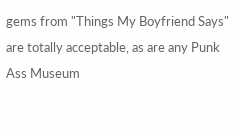gems from "Things My Boyfriend Says" are totally acceptable, as are any Punk Ass Museum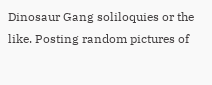Dinosaur Gang soliloquies or the like. Posting random pictures of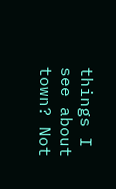things I see about town? Not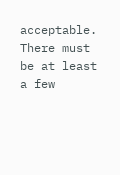acceptable. There must be at least a few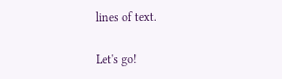lines of text.

Let's go!